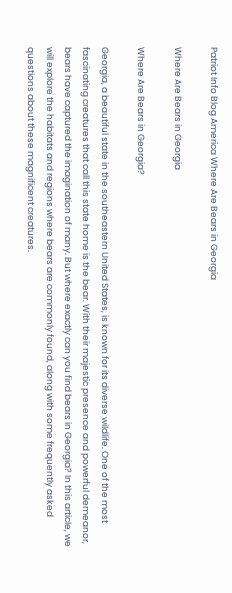Patriot Info Blog America Where Are Bears in Georgia

Where Are Bears in Georgia

Where Are Bears in Georgia?

Georgia, a beautiful state in the southeastern United States, is known for its diverse wildlife. One of the most fascinating creatures that call this state home is the bear. With their majestic presence and powerful demeanor, bears have captured the imagination of many. But where exactly can you find bears in Georgia? In this article, we will explore the habitats and regions where bears are commonly found, along with some frequently asked questions about these magnificent creatures.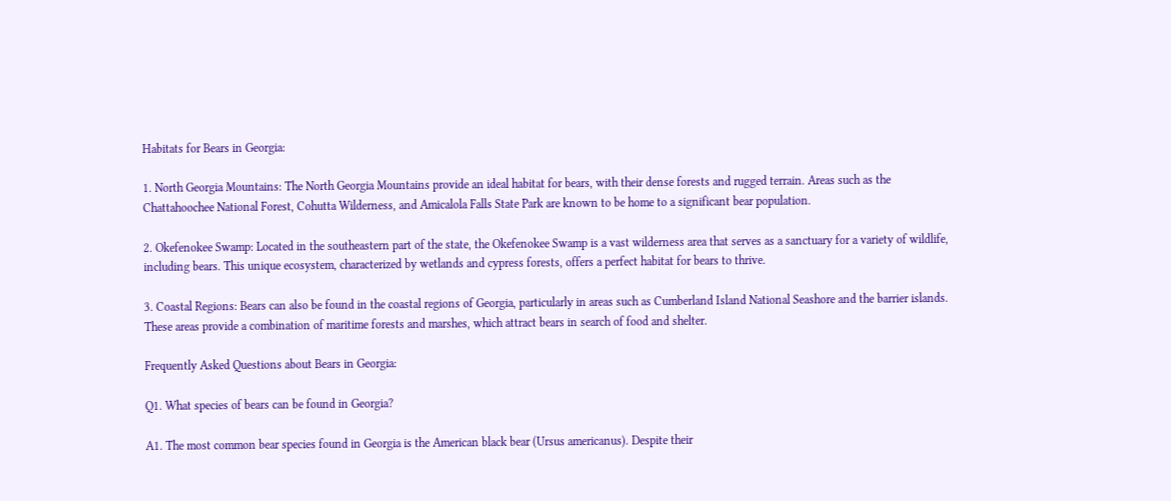Habitats for Bears in Georgia:

1. North Georgia Mountains: The North Georgia Mountains provide an ideal habitat for bears, with their dense forests and rugged terrain. Areas such as the Chattahoochee National Forest, Cohutta Wilderness, and Amicalola Falls State Park are known to be home to a significant bear population.

2. Okefenokee Swamp: Located in the southeastern part of the state, the Okefenokee Swamp is a vast wilderness area that serves as a sanctuary for a variety of wildlife, including bears. This unique ecosystem, characterized by wetlands and cypress forests, offers a perfect habitat for bears to thrive.

3. Coastal Regions: Bears can also be found in the coastal regions of Georgia, particularly in areas such as Cumberland Island National Seashore and the barrier islands. These areas provide a combination of maritime forests and marshes, which attract bears in search of food and shelter.

Frequently Asked Questions about Bears in Georgia:

Q1. What species of bears can be found in Georgia?

A1. The most common bear species found in Georgia is the American black bear (Ursus americanus). Despite their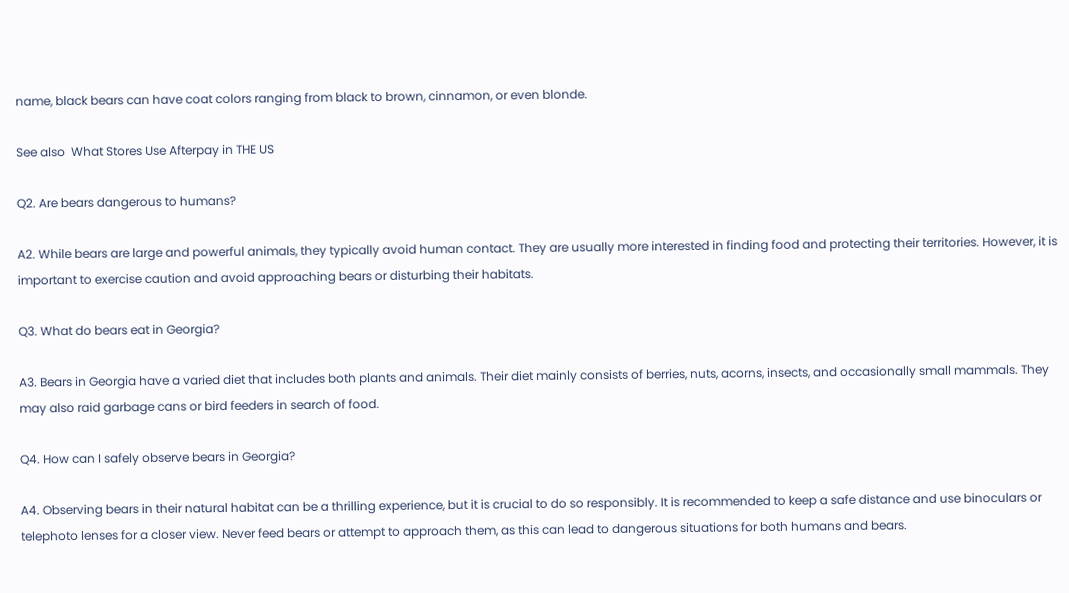name, black bears can have coat colors ranging from black to brown, cinnamon, or even blonde.

See also  What Stores Use Afterpay in THE US

Q2. Are bears dangerous to humans?

A2. While bears are large and powerful animals, they typically avoid human contact. They are usually more interested in finding food and protecting their territories. However, it is important to exercise caution and avoid approaching bears or disturbing their habitats.

Q3. What do bears eat in Georgia?

A3. Bears in Georgia have a varied diet that includes both plants and animals. Their diet mainly consists of berries, nuts, acorns, insects, and occasionally small mammals. They may also raid garbage cans or bird feeders in search of food.

Q4. How can I safely observe bears in Georgia?

A4. Observing bears in their natural habitat can be a thrilling experience, but it is crucial to do so responsibly. It is recommended to keep a safe distance and use binoculars or telephoto lenses for a closer view. Never feed bears or attempt to approach them, as this can lead to dangerous situations for both humans and bears.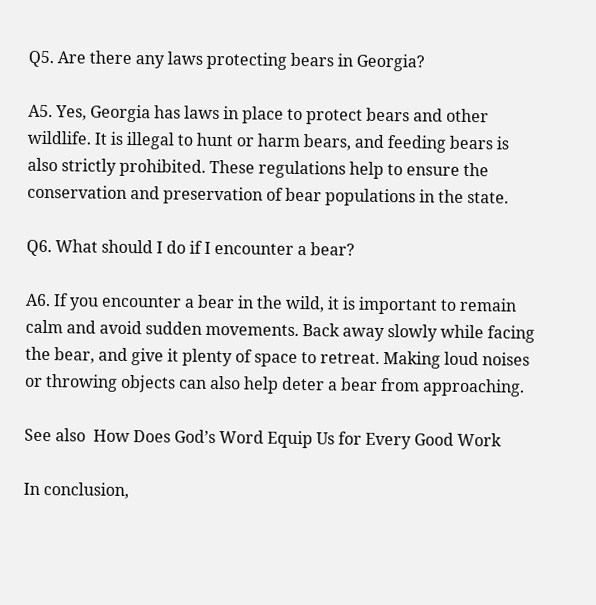Q5. Are there any laws protecting bears in Georgia?

A5. Yes, Georgia has laws in place to protect bears and other wildlife. It is illegal to hunt or harm bears, and feeding bears is also strictly prohibited. These regulations help to ensure the conservation and preservation of bear populations in the state.

Q6. What should I do if I encounter a bear?

A6. If you encounter a bear in the wild, it is important to remain calm and avoid sudden movements. Back away slowly while facing the bear, and give it plenty of space to retreat. Making loud noises or throwing objects can also help deter a bear from approaching.

See also  How Does God’s Word Equip Us for Every Good Work

In conclusion,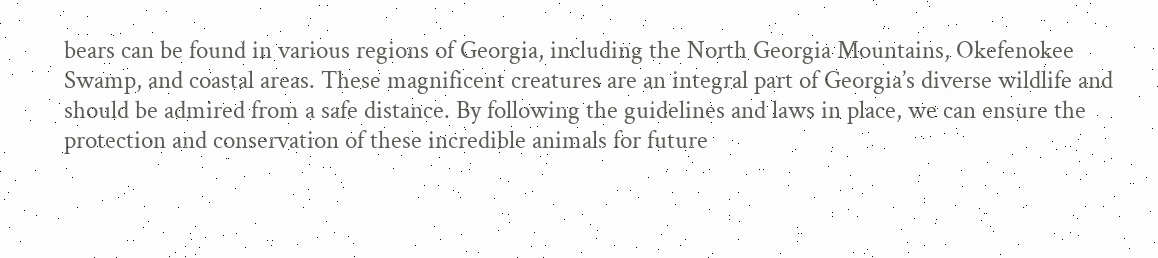bears can be found in various regions of Georgia, including the North Georgia Mountains, Okefenokee Swamp, and coastal areas. These magnificent creatures are an integral part of Georgia’s diverse wildlife and should be admired from a safe distance. By following the guidelines and laws in place, we can ensure the protection and conservation of these incredible animals for future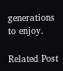generations to enjoy.

Related Post